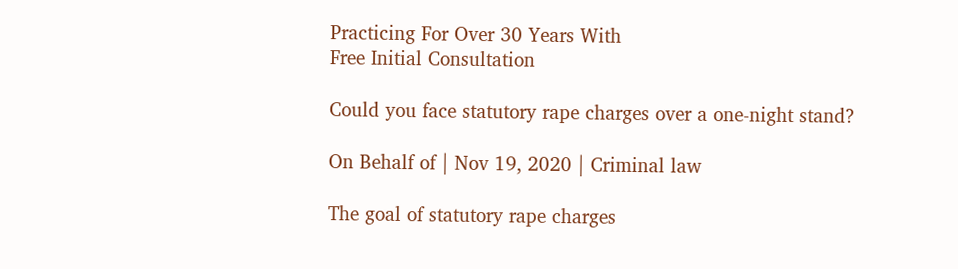Practicing For Over 30 Years With
Free Initial Consultation

Could you face statutory rape charges over a one-night stand?

On Behalf of | Nov 19, 2020 | Criminal law

The goal of statutory rape charges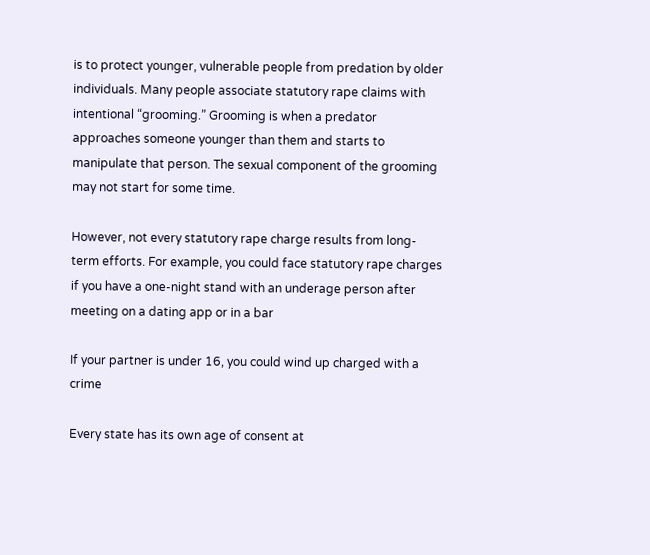is to protect younger, vulnerable people from predation by older individuals. Many people associate statutory rape claims with intentional “grooming.” Grooming is when a predator approaches someone younger than them and starts to manipulate that person. The sexual component of the grooming may not start for some time.

However, not every statutory rape charge results from long-term efforts. For example, you could face statutory rape charges if you have a one-night stand with an underage person after meeting on a dating app or in a bar

If your partner is under 16, you could wind up charged with a crime

Every state has its own age of consent at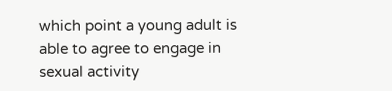which point a young adult is able to agree to engage in sexual activity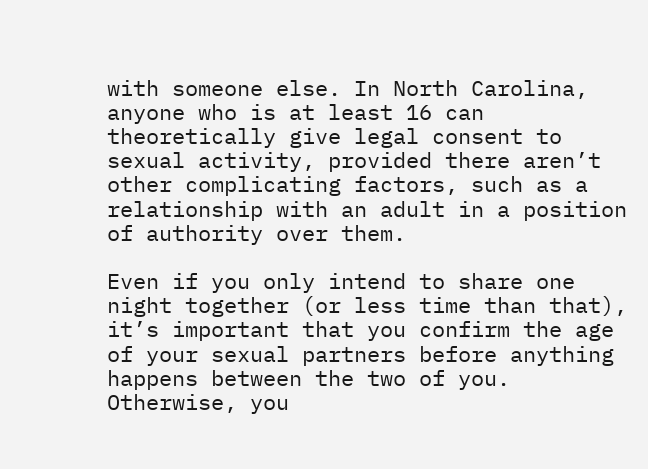with someone else. In North Carolina, anyone who is at least 16 can theoretically give legal consent to sexual activity, provided there aren’t other complicating factors, such as a relationship with an adult in a position of authority over them.

Even if you only intend to share one night together (or less time than that), it’s important that you confirm the age of your sexual partners before anything happens between the two of you. Otherwise, you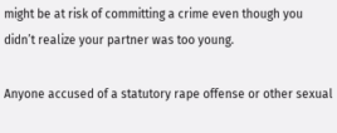might be at risk of committing a crime even though you didn’t realize your partner was too young.

Anyone accused of a statutory rape offense or other sexual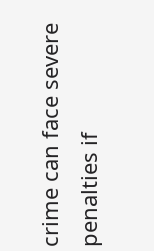crime can face severe penalties if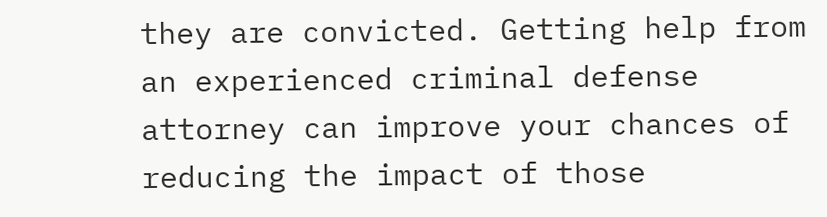they are convicted. Getting help from an experienced criminal defense attorney can improve your chances of reducing the impact of those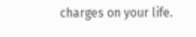charges on your life.